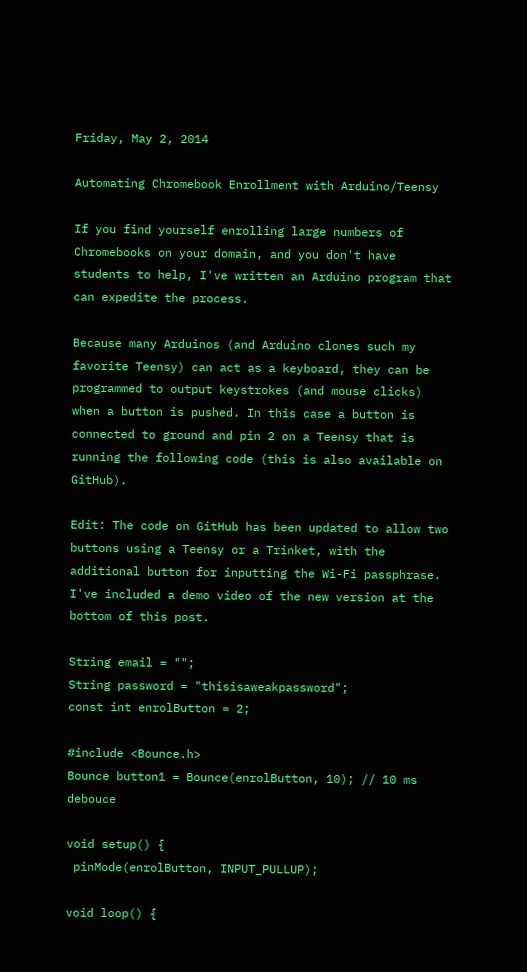Friday, May 2, 2014

Automating Chromebook Enrollment with Arduino/Teensy

If you find yourself enrolling large numbers of Chromebooks on your domain, and you don't have students to help, I've written an Arduino program that can expedite the process.

Because many Arduinos (and Arduino clones such my favorite Teensy) can act as a keyboard, they can be programmed to output keystrokes (and mouse clicks) when a button is pushed. In this case a button is connected to ground and pin 2 on a Teensy that is running the following code (this is also available on GitHub).

Edit: The code on GitHub has been updated to allow two buttons using a Teensy or a Trinket, with the additional button for inputting the Wi-Fi passphrase. I've included a demo video of the new version at the bottom of this post.

String email = "";
String password = "thisisaweakpassword";
const int enrolButton = 2;

#include <Bounce.h>
Bounce button1 = Bounce(enrolButton, 10); // 10 ms debouce

void setup() {
 pinMode(enrolButton, INPUT_PULLUP);

void loop() {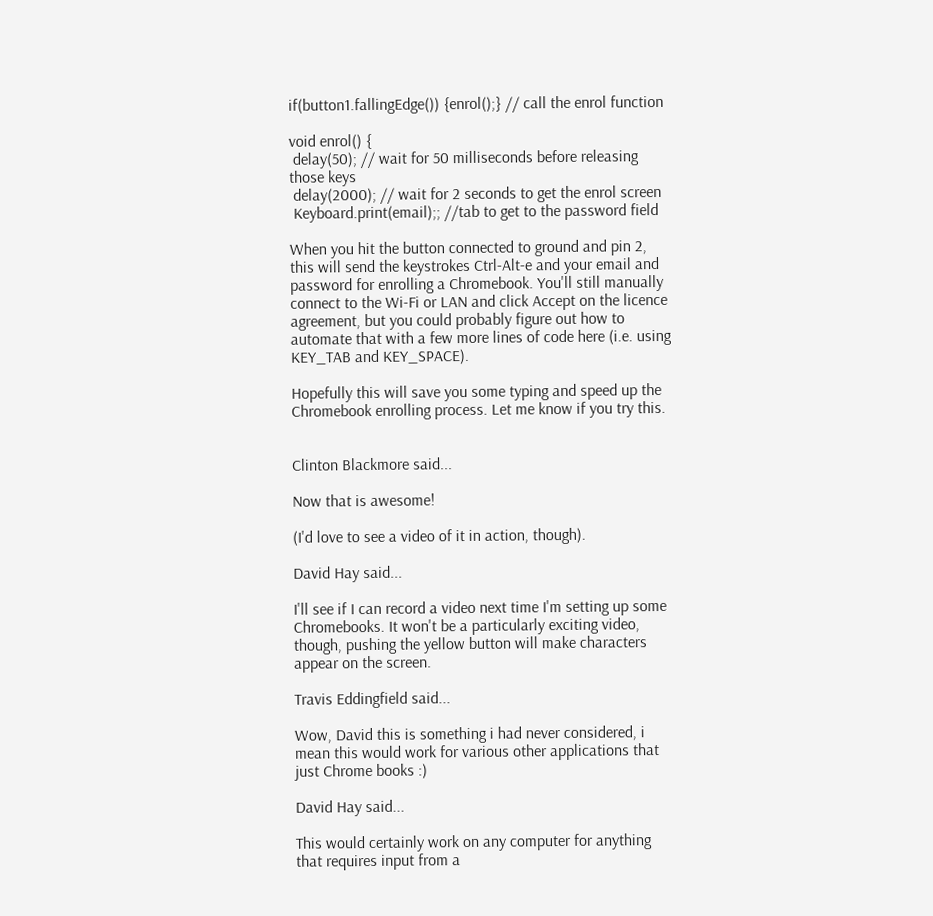if(button1.fallingEdge()) {enrol();} // call the enrol function

void enrol() {
 delay(50); // wait for 50 milliseconds before releasing those keys
 delay(2000); // wait for 2 seconds to get the enrol screen
 Keyboard.print(email);; //tab to get to the password field

When you hit the button connected to ground and pin 2, this will send the keystrokes Ctrl-Alt-e and your email and password for enrolling a Chromebook. You'll still manually connect to the Wi-Fi or LAN and click Accept on the licence agreement, but you could probably figure out how to automate that with a few more lines of code here (i.e. using KEY_TAB and KEY_SPACE).

Hopefully this will save you some typing and speed up the Chromebook enrolling process. Let me know if you try this.


Clinton Blackmore said...

Now that is awesome!

(I'd love to see a video of it in action, though).

David Hay said...

I'll see if I can record a video next time I'm setting up some Chromebooks. It won't be a particularly exciting video, though, pushing the yellow button will make characters appear on the screen.

Travis Eddingfield said...

Wow, David this is something i had never considered, i mean this would work for various other applications that just Chrome books :)

David Hay said...

This would certainly work on any computer for anything that requires input from a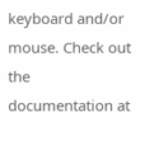keyboard and/or mouse. Check out the documentation at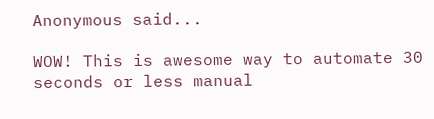Anonymous said...

WOW! This is awesome way to automate 30 seconds or less manual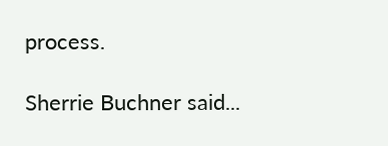process.

Sherrie Buchner said...